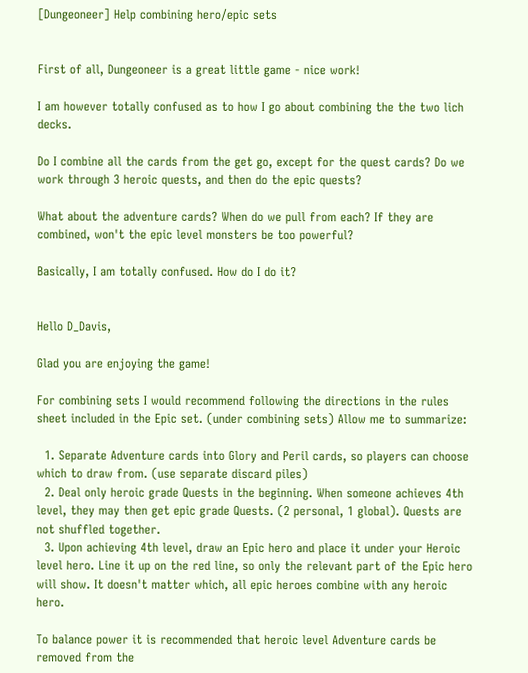[Dungeoneer] Help combining hero/epic sets


First of all, Dungeoneer is a great little game - nice work!

I am however totally confused as to how I go about combining the the two lich decks.

Do I combine all the cards from the get go, except for the quest cards? Do we work through 3 heroic quests, and then do the epic quests?

What about the adventure cards? When do we pull from each? If they are combined, won't the epic level monsters be too powerful?

Basically, I am totally confused. How do I do it?


Hello D_Davis,

Glad you are enjoying the game!

For combining sets I would recommend following the directions in the rules sheet included in the Epic set. (under combining sets) Allow me to summarize:

  1. Separate Adventure cards into Glory and Peril cards, so players can choose which to draw from. (use separate discard piles)
  2. Deal only heroic grade Quests in the beginning. When someone achieves 4th level, they may then get epic grade Quests. (2 personal, 1 global). Quests are not shuffled together.
  3. Upon achieving 4th level, draw an Epic hero and place it under your Heroic level hero. Line it up on the red line, so only the relevant part of the Epic hero will show. It doesn't matter which, all epic heroes combine with any heroic hero.

To balance power it is recommended that heroic level Adventure cards be removed from the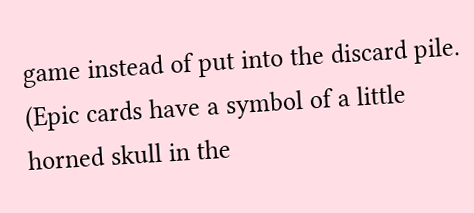game instead of put into the discard pile. (Epic cards have a symbol of a little horned skull in the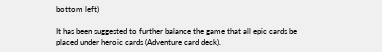bottom left)

It has been suggested to further balance the game that all epic cards be placed under heroic cards (Adventure card deck).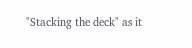"Stacking the deck" as it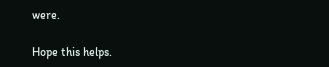were.

Hope this helps.